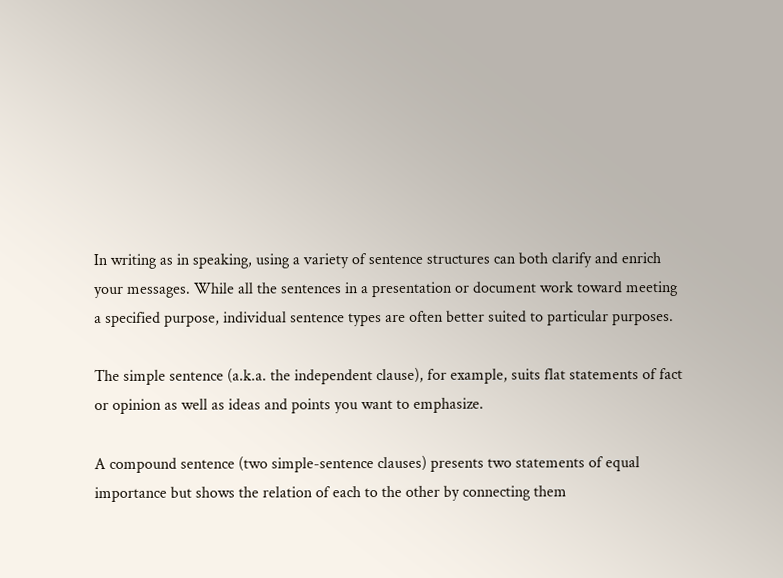In writing as in speaking, using a variety of sentence structures can both clarify and enrich your messages. While all the sentences in a presentation or document work toward meeting a specified purpose, individual sentence types are often better suited to particular purposes.

The simple sentence (a.k.a. the independent clause), for example, suits flat statements of fact or opinion as well as ideas and points you want to emphasize.

A compound sentence (two simple-sentence clauses) presents two statements of equal importance but shows the relation of each to the other by connecting them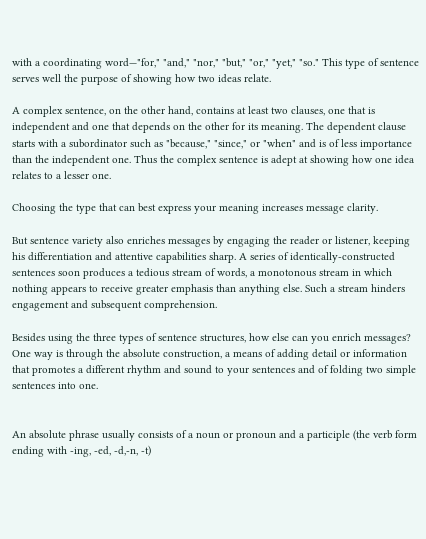with a coordinating word—"for," "and," "nor," "but," "or," "yet," "so." This type of sentence serves well the purpose of showing how two ideas relate.

A complex sentence, on the other hand, contains at least two clauses, one that is independent and one that depends on the other for its meaning. The dependent clause starts with a subordinator such as "because," "since," or "when" and is of less importance than the independent one. Thus the complex sentence is adept at showing how one idea relates to a lesser one.

Choosing the type that can best express your meaning increases message clarity.

But sentence variety also enriches messages by engaging the reader or listener, keeping his differentiation and attentive capabilities sharp. A series of identically-constructed sentences soon produces a tedious stream of words, a monotonous stream in which nothing appears to receive greater emphasis than anything else. Such a stream hinders engagement and subsequent comprehension.

Besides using the three types of sentence structures, how else can you enrich messages? One way is through the absolute construction, a means of adding detail or information that promotes a different rhythm and sound to your sentences and of folding two simple sentences into one.


An absolute phrase usually consists of a noun or pronoun and a participle (the verb form ending with -ing, -ed, -d,-n, -t)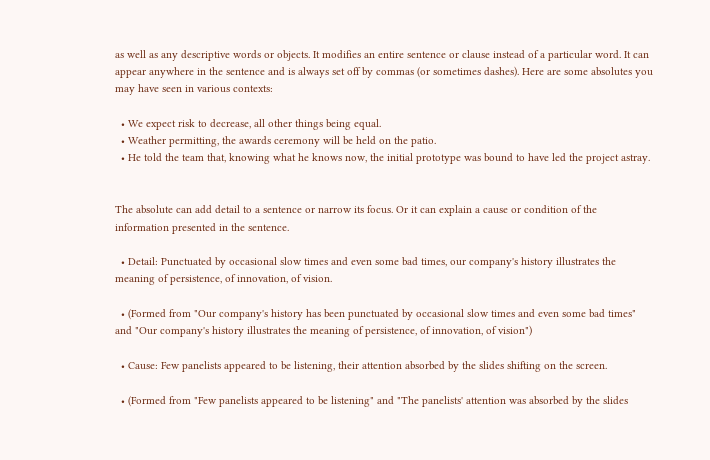as well as any descriptive words or objects. It modifies an entire sentence or clause instead of a particular word. It can appear anywhere in the sentence and is always set off by commas (or sometimes dashes). Here are some absolutes you may have seen in various contexts:

  • We expect risk to decrease, all other things being equal.
  • Weather permitting, the awards ceremony will be held on the patio.
  • He told the team that, knowing what he knows now, the initial prototype was bound to have led the project astray.


The absolute can add detail to a sentence or narrow its focus. Or it can explain a cause or condition of the information presented in the sentence.

  • Detail: Punctuated by occasional slow times and even some bad times, our company's history illustrates the meaning of persistence, of innovation, of vision.

  • (Formed from "Our company's history has been punctuated by occasional slow times and even some bad times" and "Our company's history illustrates the meaning of persistence, of innovation, of vision")

  • Cause: Few panelists appeared to be listening, their attention absorbed by the slides shifting on the screen.

  • (Formed from "Few panelists appeared to be listening" and "The panelists' attention was absorbed by the slides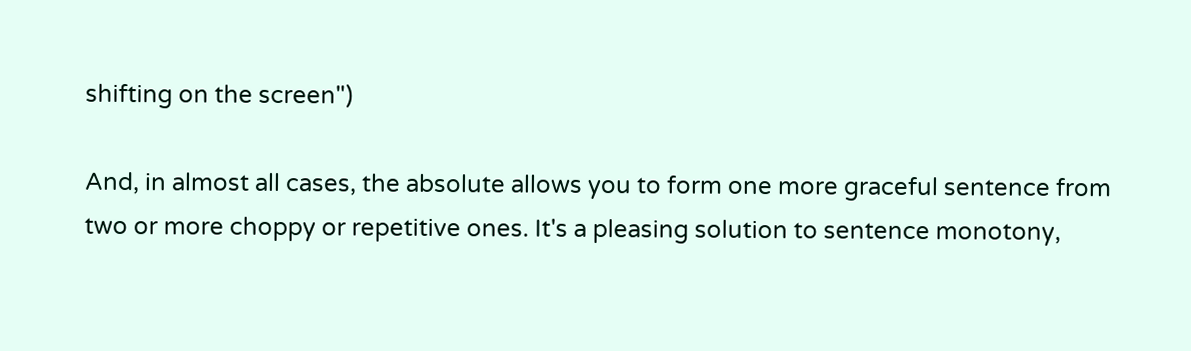shifting on the screen")

And, in almost all cases, the absolute allows you to form one more graceful sentence from two or more choppy or repetitive ones. It's a pleasing solution to sentence monotony,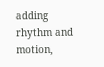adding rhythm and motion,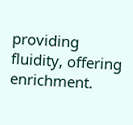providing fluidity, offering enrichment.